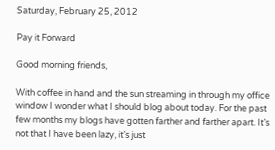Saturday, February 25, 2012

Pay it Forward

Good morning friends,

With coffee in hand and the sun streaming in through my office window I wonder what I should blog about today. For the past few months my blogs have gotten farther and farther apart. It’s not that I have been lazy, it’s just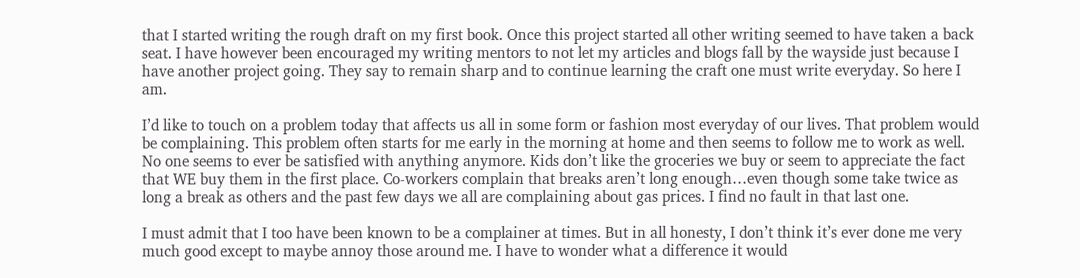that I started writing the rough draft on my first book. Once this project started all other writing seemed to have taken a back seat. I have however been encouraged my writing mentors to not let my articles and blogs fall by the wayside just because I have another project going. They say to remain sharp and to continue learning the craft one must write everyday. So here I am.

I’d like to touch on a problem today that affects us all in some form or fashion most everyday of our lives. That problem would be complaining. This problem often starts for me early in the morning at home and then seems to follow me to work as well. No one seems to ever be satisfied with anything anymore. Kids don’t like the groceries we buy or seem to appreciate the fact that WE buy them in the first place. Co-workers complain that breaks aren’t long enough…even though some take twice as long a break as others and the past few days we all are complaining about gas prices. I find no fault in that last one.

I must admit that I too have been known to be a complainer at times. But in all honesty, I don’t think it’s ever done me very much good except to maybe annoy those around me. I have to wonder what a difference it would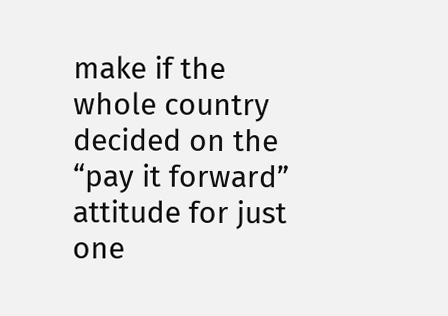make if the whole country decided on the “pay it forward” attitude for just one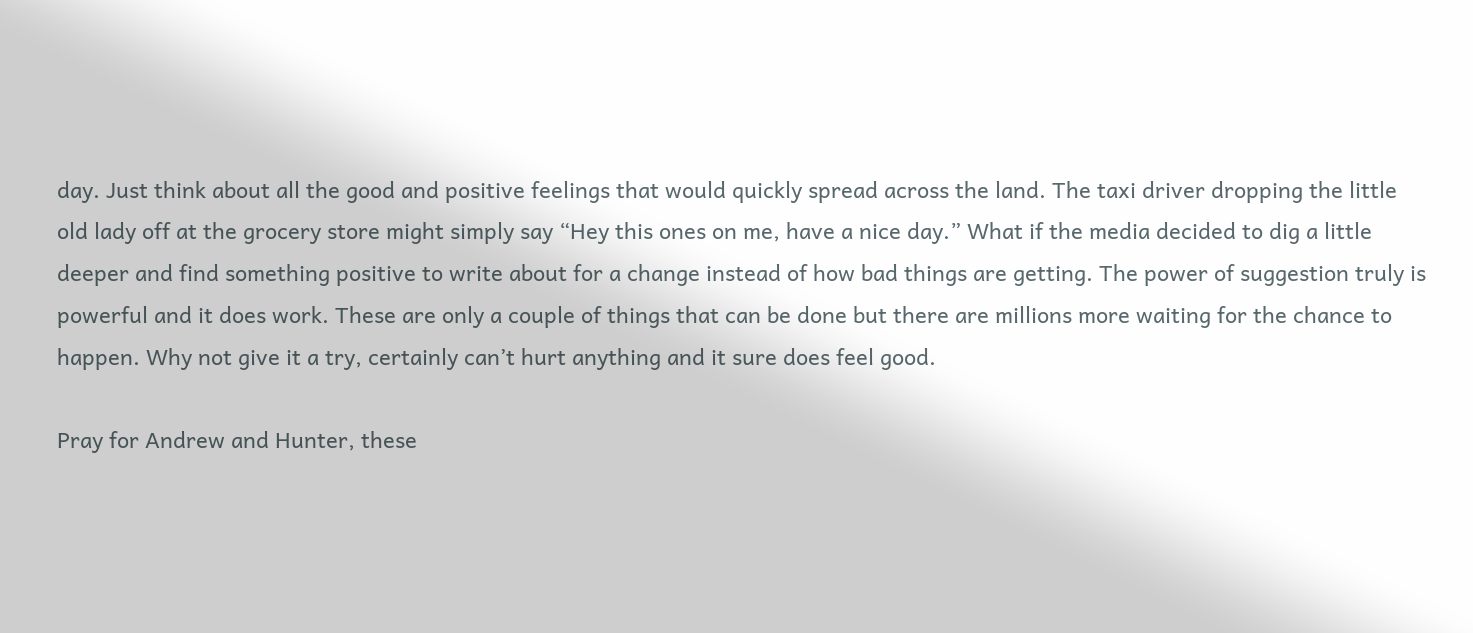day. Just think about all the good and positive feelings that would quickly spread across the land. The taxi driver dropping the little old lady off at the grocery store might simply say “Hey this ones on me, have a nice day.” What if the media decided to dig a little deeper and find something positive to write about for a change instead of how bad things are getting. The power of suggestion truly is powerful and it does work. These are only a couple of things that can be done but there are millions more waiting for the chance to happen. Why not give it a try, certainly can’t hurt anything and it sure does feel good.

Pray for Andrew and Hunter, these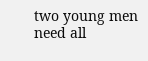two young men need all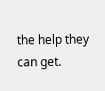the help they can get.